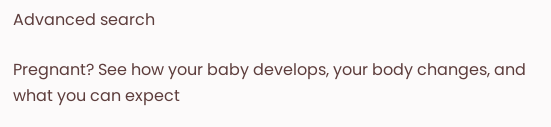Advanced search

Pregnant? See how your baby develops, your body changes, and what you can expect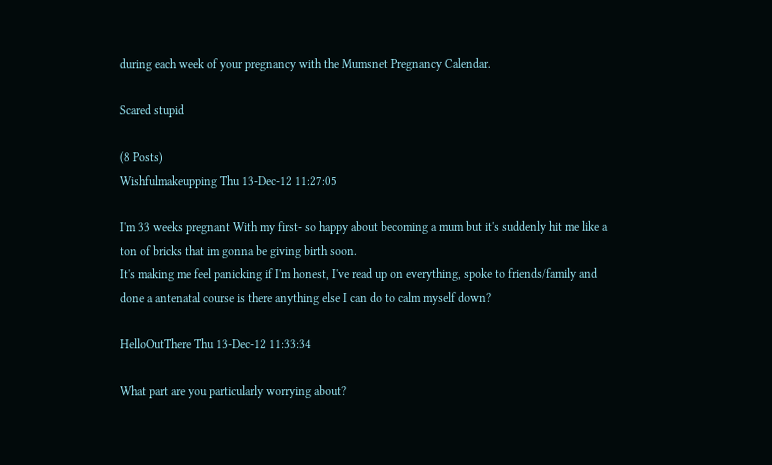during each week of your pregnancy with the Mumsnet Pregnancy Calendar.

Scared stupid

(8 Posts)
Wishfulmakeupping Thu 13-Dec-12 11:27:05

I'm 33 weeks pregnant With my first- so happy about becoming a mum but it's suddenly hit me like a ton of bricks that im gonna be giving birth soon.
It's making me feel panicking if I'm honest, I've read up on everything, spoke to friends/family and done a antenatal course is there anything else I can do to calm myself down?

HelloOutThere Thu 13-Dec-12 11:33:34

What part are you particularly worrying about?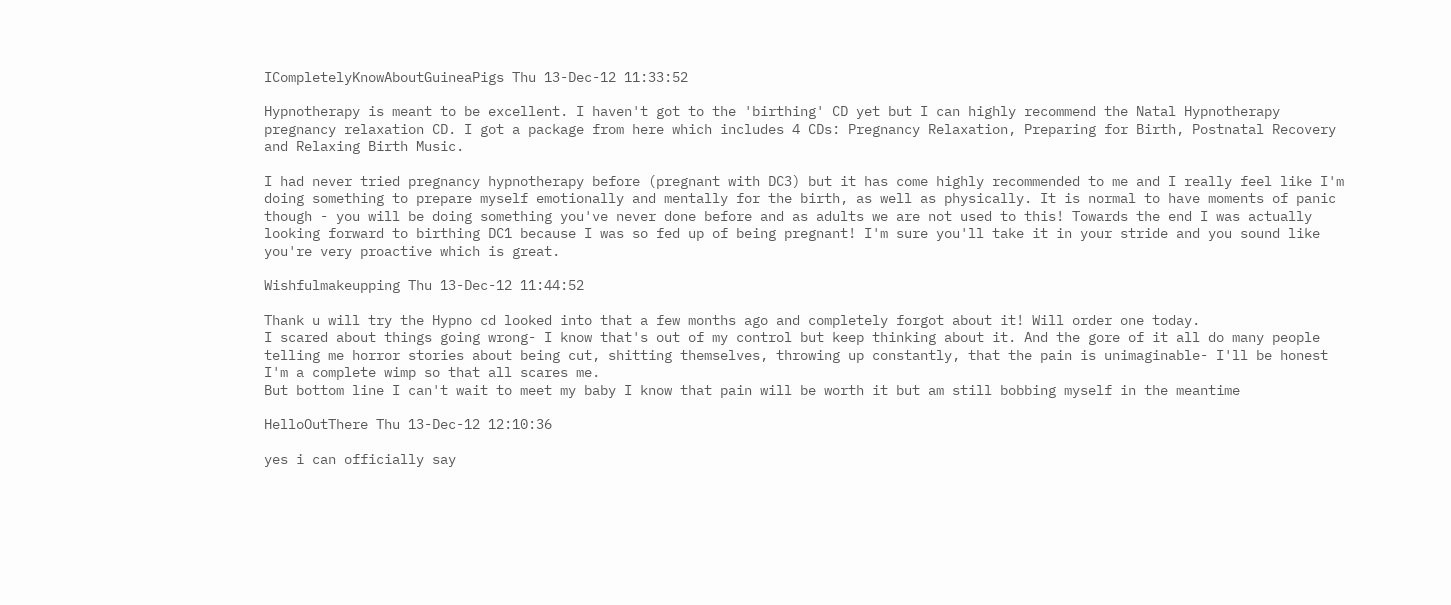ICompletelyKnowAboutGuineaPigs Thu 13-Dec-12 11:33:52

Hypnotherapy is meant to be excellent. I haven't got to the 'birthing' CD yet but I can highly recommend the Natal Hypnotherapy pregnancy relaxation CD. I got a package from here which includes 4 CDs: Pregnancy Relaxation, Preparing for Birth, Postnatal Recovery and Relaxing Birth Music.

I had never tried pregnancy hypnotherapy before (pregnant with DC3) but it has come highly recommended to me and I really feel like I'm doing something to prepare myself emotionally and mentally for the birth, as well as physically. It is normal to have moments of panic though - you will be doing something you've never done before and as adults we are not used to this! Towards the end I was actually looking forward to birthing DC1 because I was so fed up of being pregnant! I'm sure you'll take it in your stride and you sound like you're very proactive which is great.

Wishfulmakeupping Thu 13-Dec-12 11:44:52

Thank u will try the Hypno cd looked into that a few months ago and completely forgot about it! Will order one today.
I scared about things going wrong- I know that's out of my control but keep thinking about it. And the gore of it all do many people telling me horror stories about being cut, shitting themselves, throwing up constantly, that the pain is unimaginable- I'll be honest I'm a complete wimp so that all scares me.
But bottom line I can't wait to meet my baby I know that pain will be worth it but am still bobbing myself in the meantime

HelloOutThere Thu 13-Dec-12 12:10:36

yes i can officially say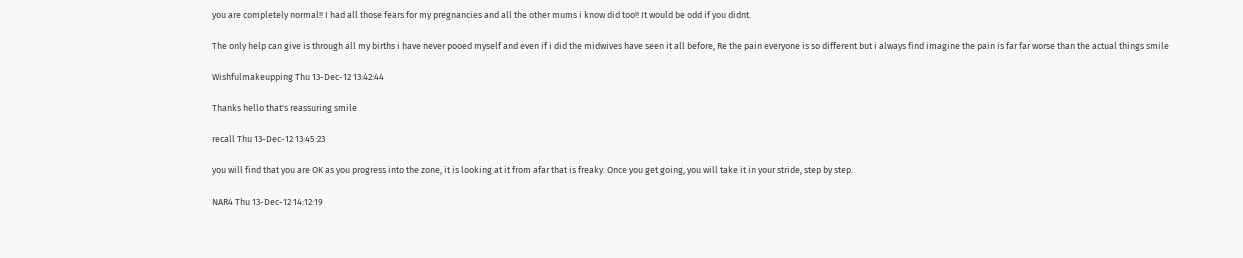you are completely normal!! I had all those fears for my pregnancies and all the other mums i know did too!! It would be odd if you didnt.

The only help can give is through all my births i have never pooed myself and even if i did the midwives have seen it all before, Re the pain everyone is so different but i always find imagine the pain is far far worse than the actual things smile

Wishfulmakeupping Thu 13-Dec-12 13:42:44

Thanks hello that's reassuring smile

recall Thu 13-Dec-12 13:45:23

you will find that you are OK as you progress into the zone, it is looking at it from afar that is freaky. Once you get going, you will take it in your stride, step by step.

NAR4 Thu 13-Dec-12 14:12:19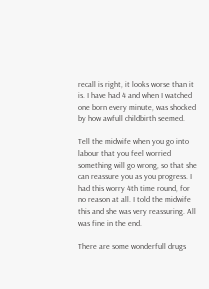recall is right, it looks worse than it is. I have had 4 and when I watched one born every minute, was shocked by how awfull childbirth seemed.

Tell the midwife when you go into labour that you feel worried something will go wrong, so that she can reassure you as you progress. I had this worry 4th time round, for no reason at all. I told the midwife this and she was very reassuring. All was fine in the end.

There are some wonderfull drugs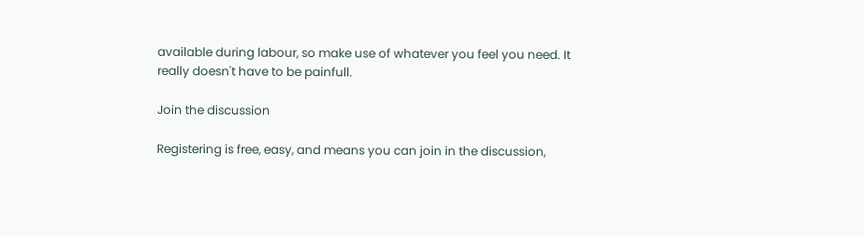available during labour, so make use of whatever you feel you need. It really doesn't have to be painfull.

Join the discussion

Registering is free, easy, and means you can join in the discussion,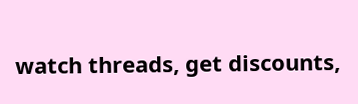watch threads, get discounts,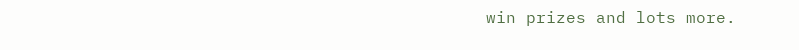win prizes and lots more.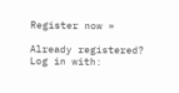Register now »

Already registered? Log in with: